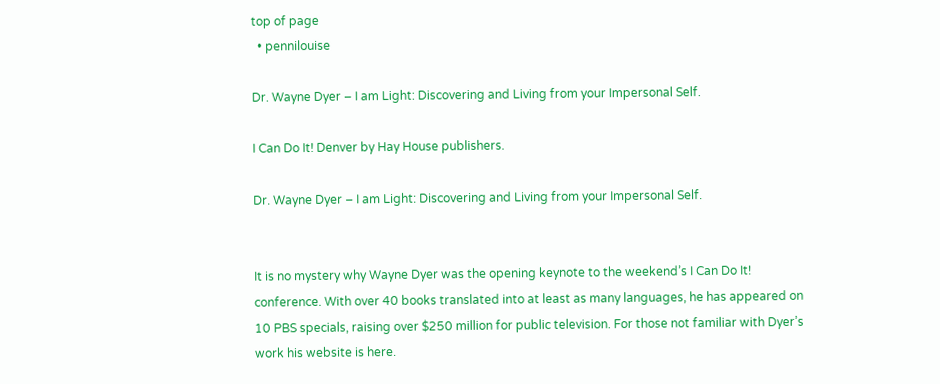top of page
  • pennilouise

Dr. Wayne Dyer – I am Light: Discovering and Living from your Impersonal Self.

I Can Do It! Denver by Hay House publishers.

Dr. Wayne Dyer – I am Light: Discovering and Living from your Impersonal Self.


It is no mystery why Wayne Dyer was the opening keynote to the weekend’s I Can Do It! conference. With over 40 books translated into at least as many languages, he has appeared on 10 PBS specials, raising over $250 million for public television. For those not familiar with Dyer’s work his website is here.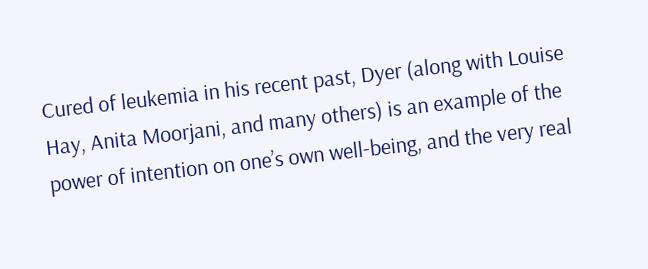Cured of leukemia in his recent past, Dyer (along with Louise Hay, Anita Moorjani, and many others) is an example of the power of intention on one’s own well-being, and the very real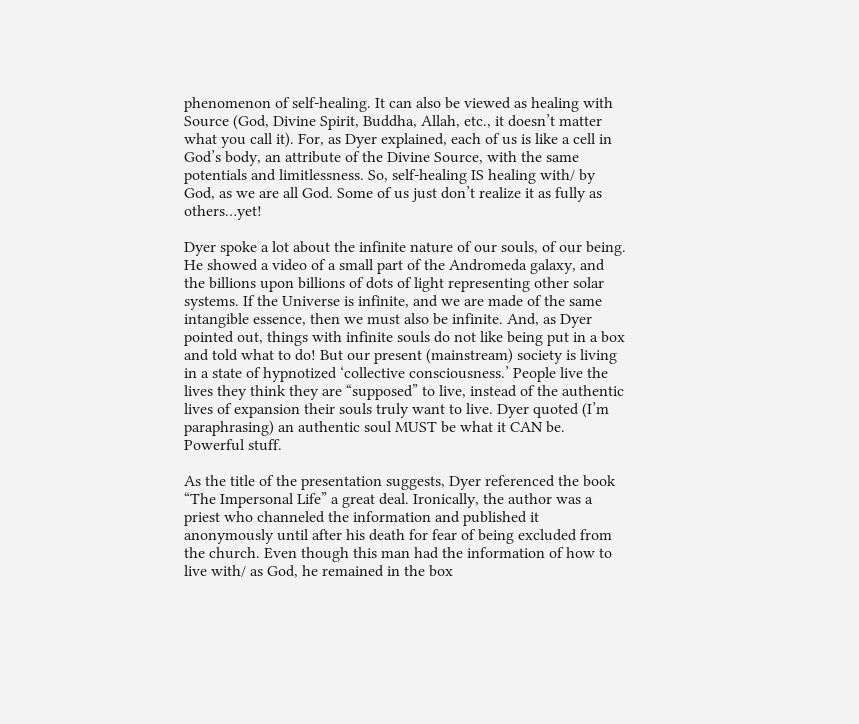phenomenon of self-healing. It can also be viewed as healing with Source (God, Divine Spirit, Buddha, Allah, etc., it doesn’t matter what you call it). For, as Dyer explained, each of us is like a cell in God’s body, an attribute of the Divine Source, with the same potentials and limitlessness. So, self-healing IS healing with/ by God, as we are all God. Some of us just don’t realize it as fully as others…yet!

Dyer spoke a lot about the infinite nature of our souls, of our being. He showed a video of a small part of the Andromeda galaxy, and the billions upon billions of dots of light representing other solar systems. If the Universe is infinite, and we are made of the same intangible essence, then we must also be infinite. And, as Dyer pointed out, things with infinite souls do not like being put in a box and told what to do! But our present (mainstream) society is living in a state of hypnotized ‘collective consciousness.’ People live the lives they think they are “supposed” to live, instead of the authentic lives of expansion their souls truly want to live. Dyer quoted (I’m paraphrasing) an authentic soul MUST be what it CAN be. Powerful stuff.

As the title of the presentation suggests, Dyer referenced the book “The Impersonal Life” a great deal. Ironically, the author was a priest who channeled the information and published it anonymously until after his death for fear of being excluded from the church. Even though this man had the information of how to live with/ as God, he remained in the box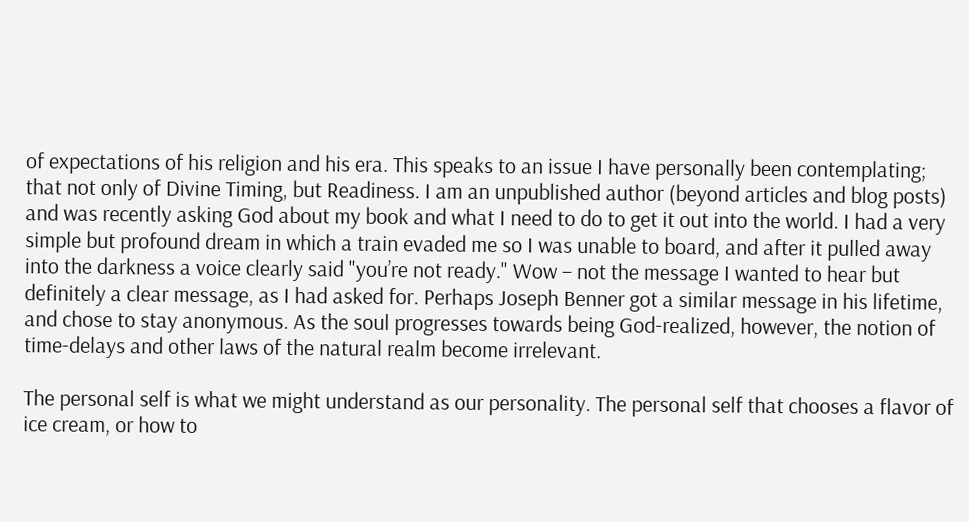of expectations of his religion and his era. This speaks to an issue I have personally been contemplating; that not only of Divine Timing, but Readiness. I am an unpublished author (beyond articles and blog posts) and was recently asking God about my book and what I need to do to get it out into the world. I had a very simple but profound dream in which a train evaded me so I was unable to board, and after it pulled away into the darkness a voice clearly said "you’re not ready." Wow – not the message I wanted to hear but definitely a clear message, as I had asked for. Perhaps Joseph Benner got a similar message in his lifetime, and chose to stay anonymous. As the soul progresses towards being God-realized, however, the notion of time-delays and other laws of the natural realm become irrelevant.

The personal self is what we might understand as our personality. The personal self that chooses a flavor of ice cream, or how to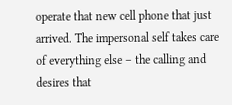operate that new cell phone that just arrived. The impersonal self takes care of everything else – the calling and desires that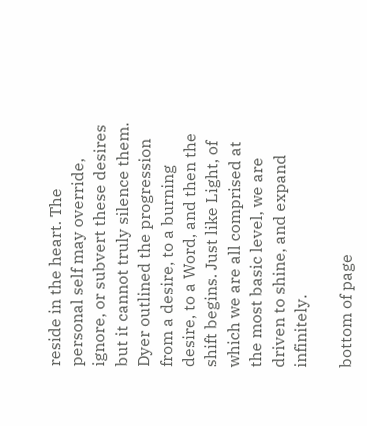reside in the heart. The personal self may override, ignore, or subvert these desires but it cannot truly silence them. Dyer outlined the progression from a desire, to a burning desire, to a Word, and then the shift begins. Just like Light, of which we are all comprised at the most basic level, we are driven to shine, and expand infinitely.

bottom of page